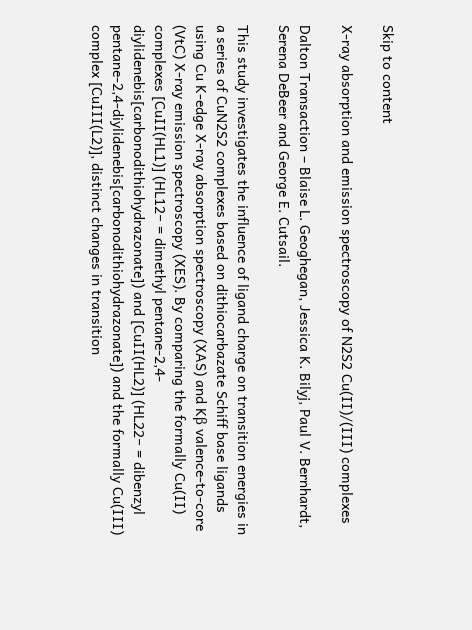Skip to content

X-ray absorption and emission spectroscopy of N2S2 Cu(II)/(III) complexes

Dalton Transaction – Blaise L. Geoghegan, Jessica K. Bilyj, Paul V. Bernhardt, Serena DeBeer and George E. Cutsail.

This study investigates the influence of ligand charge on transition energies in a series of CuN2S2 complexes based on dithiocarbazate Schiff base ligands using Cu K-edge X-ray absorption spectroscopy (XAS) and Kβ valence-to-core (VtC) X-ray emission spectroscopy (XES). By comparing the formally Cu(II) complexes [CuII(HL1)] (HL12− = dimethyl pentane-2,4-diylidenebis[carbonodithiohydrazonate]) and [CuII(HL2)] (HL22− = dibenzyl pentane-2,4-diylidenebis[carbonodithiohydrazonate]) and the formally Cu(III) complex [CuIII(L2)], distinct changes in transition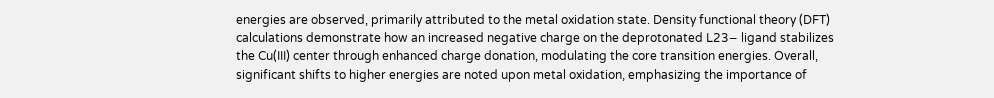energies are observed, primarily attributed to the metal oxidation state. Density functional theory (DFT) calculations demonstrate how an increased negative charge on the deprotonated L23− ligand stabilizes the Cu(III) center through enhanced charge donation, modulating the core transition energies. Overall, significant shifts to higher energies are noted upon metal oxidation, emphasizing the importance of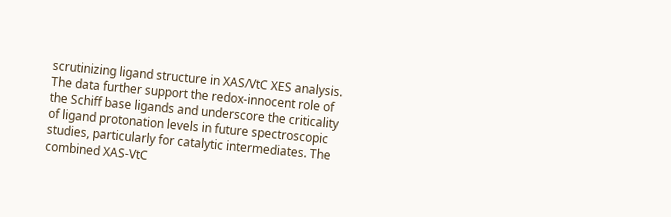scrutinizing ligand structure in XAS/VtC XES analysis. The data further support the redox-innocent role of the Schiff base ligands and underscore the criticality of ligand protonation levels in future spectroscopic studies, particularly for catalytic intermediates. The combined XAS-VtC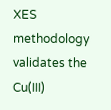XES methodology validates the Cu(III)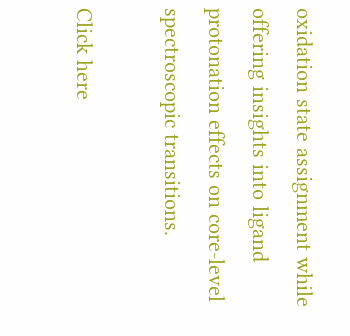oxidation state assignment while offering insights into ligand protonation effects on core-level spectroscopic transitions.

Click here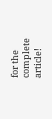for the complete article!